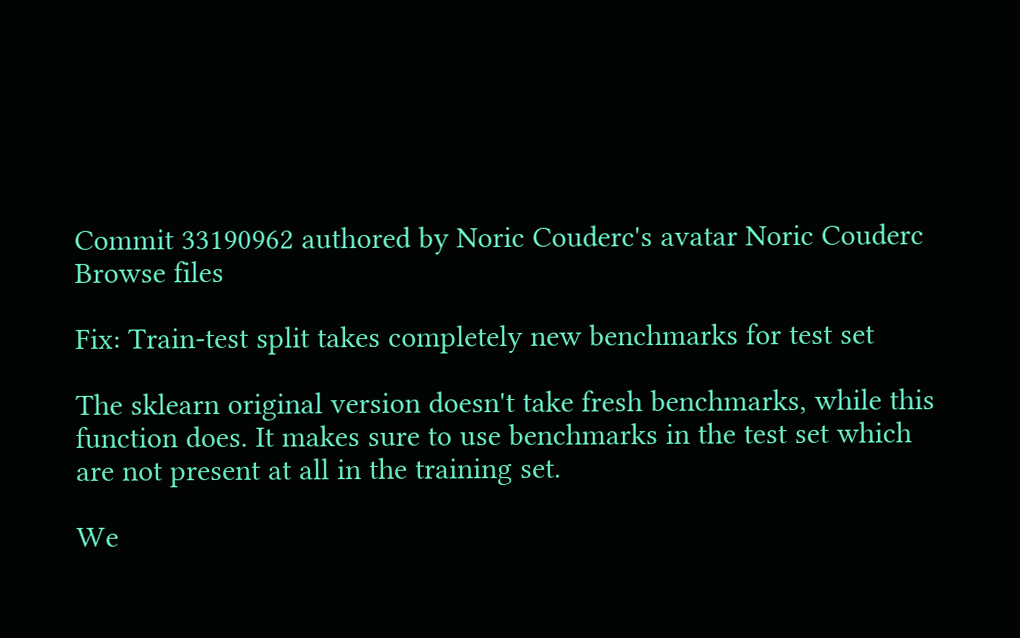Commit 33190962 authored by Noric Couderc's avatar Noric Couderc
Browse files

Fix: Train-test split takes completely new benchmarks for test set

The sklearn original version doesn't take fresh benchmarks, while this
function does. It makes sure to use benchmarks in the test set which
are not present at all in the training set.

We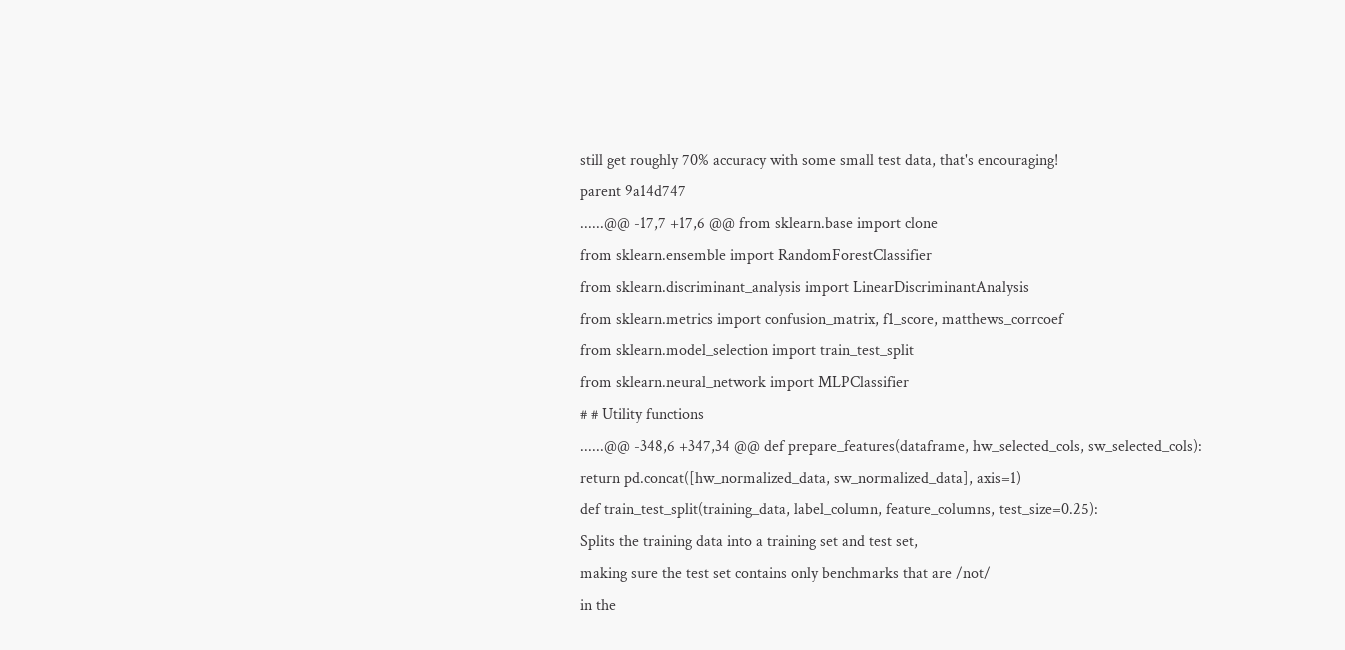still get roughly 70% accuracy with some small test data, that's encouraging!
parent 9a14d747
......@@ -17,7 +17,6 @@ from sklearn.base import clone
from sklearn.ensemble import RandomForestClassifier
from sklearn.discriminant_analysis import LinearDiscriminantAnalysis
from sklearn.metrics import confusion_matrix, f1_score, matthews_corrcoef
from sklearn.model_selection import train_test_split
from sklearn.neural_network import MLPClassifier
# # Utility functions
......@@ -348,6 +347,34 @@ def prepare_features(dataframe, hw_selected_cols, sw_selected_cols):
return pd.concat([hw_normalized_data, sw_normalized_data], axis=1)
def train_test_split(training_data, label_column, feature_columns, test_size=0.25):
Splits the training data into a training set and test set,
making sure the test set contains only benchmarks that are /not/
in the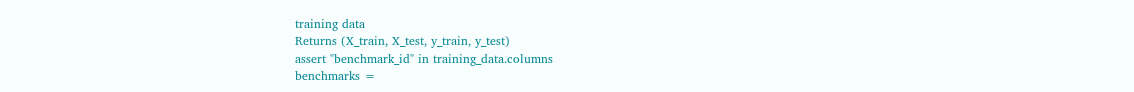training data
Returns (X_train, X_test, y_train, y_test)
assert "benchmark_id" in training_data.columns
benchmarks =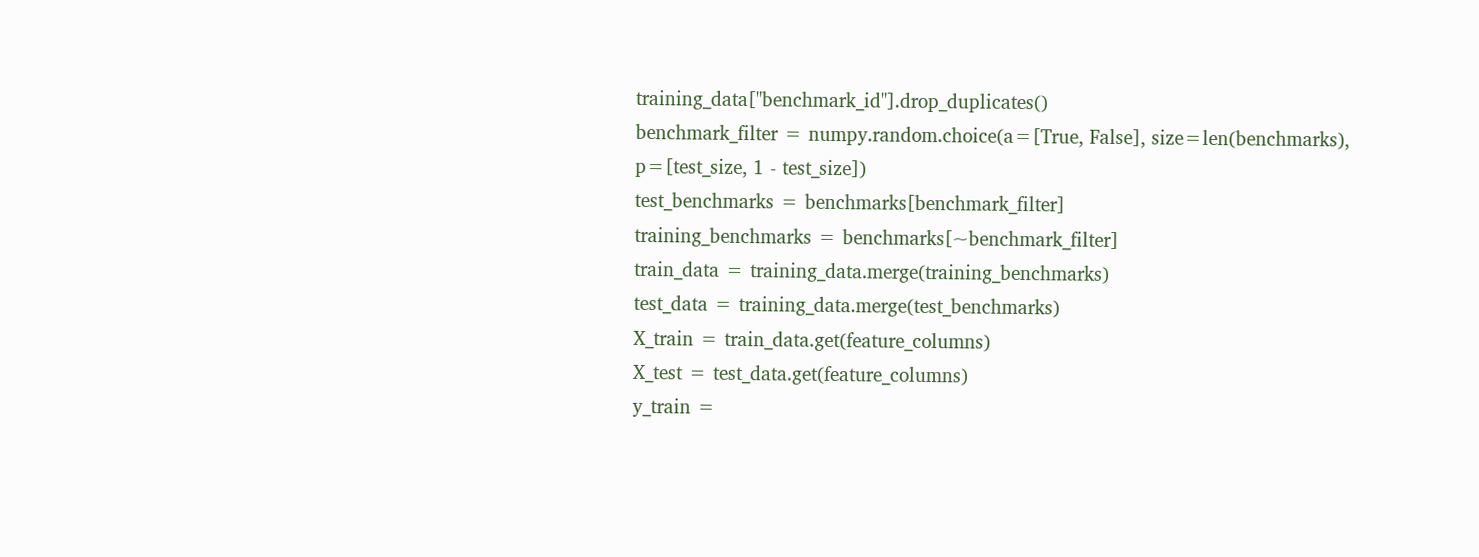training_data["benchmark_id"].drop_duplicates()
benchmark_filter = numpy.random.choice(a=[True, False], size=len(benchmarks),
p=[test_size, 1 - test_size])
test_benchmarks = benchmarks[benchmark_filter]
training_benchmarks = benchmarks[~benchmark_filter]
train_data = training_data.merge(training_benchmarks)
test_data = training_data.merge(test_benchmarks)
X_train = train_data.get(feature_columns)
X_test = test_data.get(feature_columns)
y_train =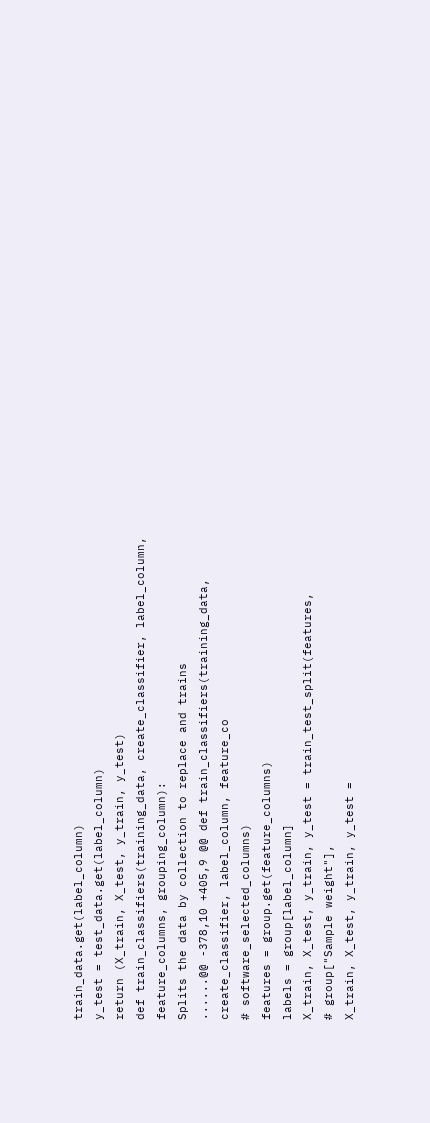train_data.get(label_column)
y_test = test_data.get(label_column)
return (X_train, X_test, y_train, y_test)
def train_classifiers(training_data, create_classifier, label_column, feature_columns, grouping_column):
Splits the data by collection to replace and trains
......@@ -378,10 +405,9 @@ def train_classifiers(training_data, create_classifier, label_column, feature_co
# software_selected_columns)
features = group.get(feature_columns)
labels = group[label_column]
X_train, X_test, y_train, y_test = train_test_split(features,
# group["Sample weight"],
X_train, X_test, y_train, y_test =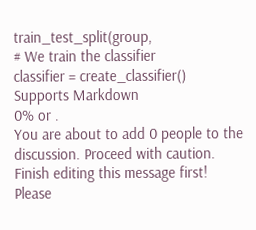train_test_split(group,
# We train the classifier
classifier = create_classifier()
Supports Markdown
0% or .
You are about to add 0 people to the discussion. Proceed with caution.
Finish editing this message first!
Please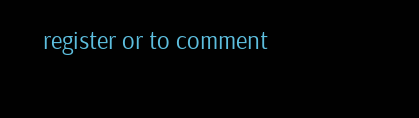register or to comment